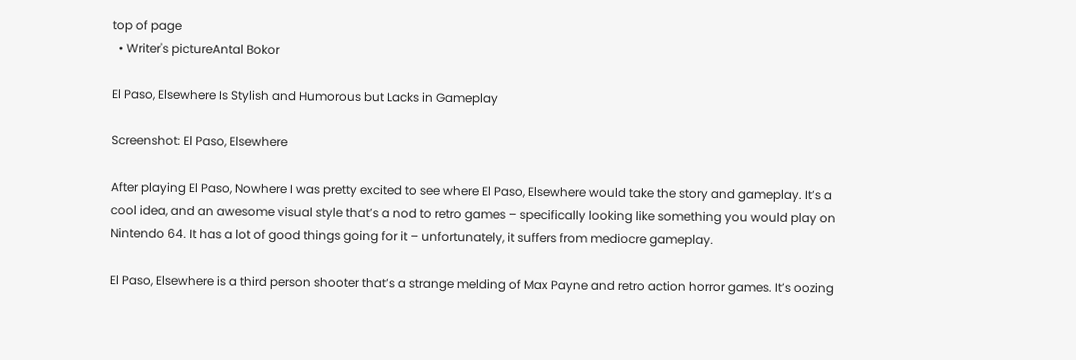top of page
  • Writer's pictureAntal Bokor

El Paso, Elsewhere Is Stylish and Humorous but Lacks in Gameplay

Screenshot: El Paso, Elsewhere

After playing El Paso, Nowhere I was pretty excited to see where El Paso, Elsewhere would take the story and gameplay. It’s a cool idea, and an awesome visual style that’s a nod to retro games – specifically looking like something you would play on Nintendo 64. It has a lot of good things going for it – unfortunately, it suffers from mediocre gameplay.

El Paso, Elsewhere is a third person shooter that’s a strange melding of Max Payne and retro action horror games. It’s oozing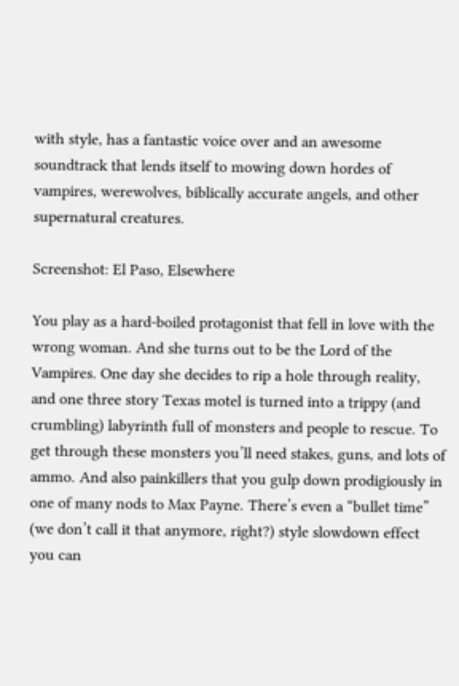with style, has a fantastic voice over and an awesome soundtrack that lends itself to mowing down hordes of vampires, werewolves, biblically accurate angels, and other supernatural creatures.

Screenshot: El Paso, Elsewhere

You play as a hard-boiled protagonist that fell in love with the wrong woman. And she turns out to be the Lord of the Vampires. One day she decides to rip a hole through reality, and one three story Texas motel is turned into a trippy (and crumbling) labyrinth full of monsters and people to rescue. To get through these monsters you’ll need stakes, guns, and lots of ammo. And also painkillers that you gulp down prodigiously in one of many nods to Max Payne. There’s even a “bullet time” (we don’t call it that anymore, right?) style slowdown effect you can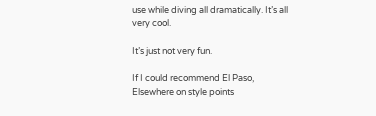use while diving all dramatically. It’s all very cool.

It’s just not very fun.

If I could recommend El Paso, Elsewhere on style points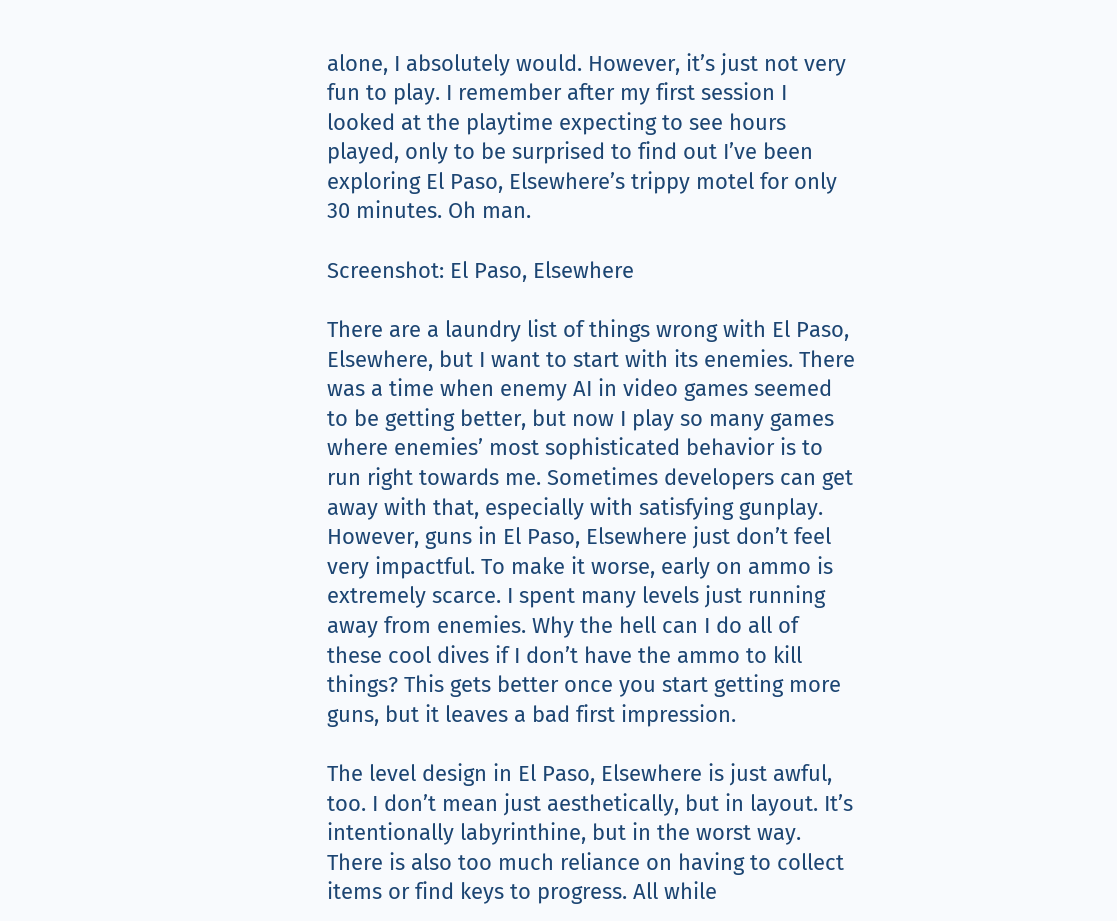alone, I absolutely would. However, it’s just not very fun to play. I remember after my first session I looked at the playtime expecting to see hours played, only to be surprised to find out I’ve been exploring El Paso, Elsewhere’s trippy motel for only 30 minutes. Oh man.

Screenshot: El Paso, Elsewhere

There are a laundry list of things wrong with El Paso, Elsewhere, but I want to start with its enemies. There was a time when enemy AI in video games seemed to be getting better, but now I play so many games where enemies’ most sophisticated behavior is to run right towards me. Sometimes developers can get away with that, especially with satisfying gunplay. However, guns in El Paso, Elsewhere just don’t feel very impactful. To make it worse, early on ammo is extremely scarce. I spent many levels just running away from enemies. Why the hell can I do all of these cool dives if I don’t have the ammo to kill things? This gets better once you start getting more guns, but it leaves a bad first impression.

The level design in El Paso, Elsewhere is just awful, too. I don’t mean just aesthetically, but in layout. It’s intentionally labyrinthine, but in the worst way. There is also too much reliance on having to collect items or find keys to progress. All while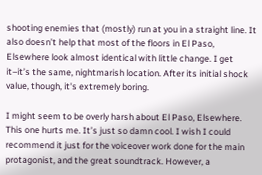shooting enemies that (mostly) run at you in a straight line. It also doesn’t help that most of the floors in El Paso, Elsewhere look almost identical with little change. I get it–it’s the same, nightmarish location. After its initial shock value, though, it's extremely boring.

I might seem to be overly harsh about El Paso, Elsewhere. This one hurts me. It’s just so damn cool. I wish I could recommend it just for the voiceover work done for the main protagonist, and the great soundtrack. However, a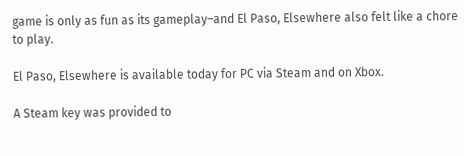game is only as fun as its gameplay–and El Paso, Elsewhere also felt like a chore to play.

El Paso, Elsewhere is available today for PC via Steam and on Xbox.

A Steam key was provided to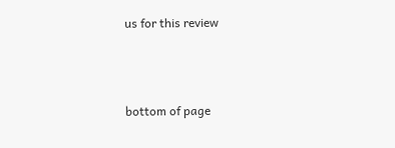us for this review



bottom of page